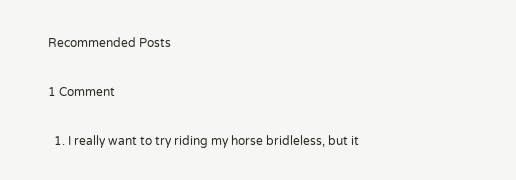Recommended Posts

1 Comment

  1. I really want to try riding my horse bridleless, but it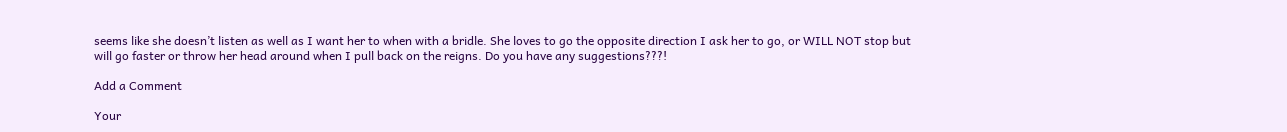seems like she doesn’t listen as well as I want her to when with a bridle. She loves to go the opposite direction I ask her to go, or WILL NOT stop but will go faster or throw her head around when I pull back on the reigns. Do you have any suggestions???!

Add a Comment

Your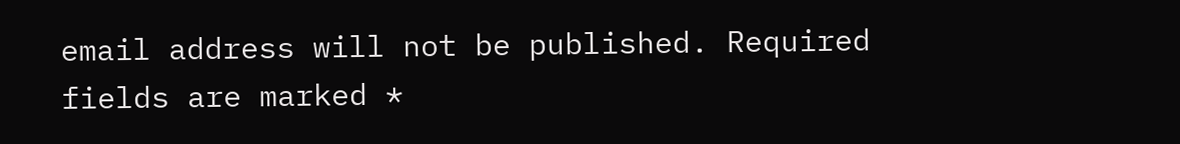email address will not be published. Required fields are marked *